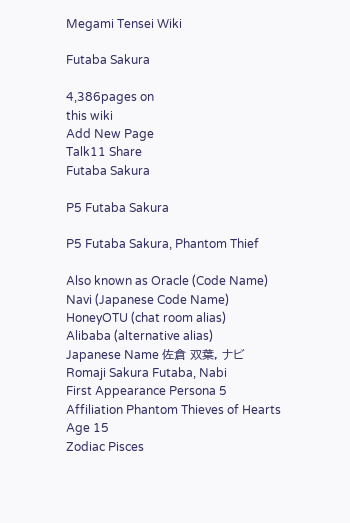Megami Tensei Wiki

Futaba Sakura

4,386pages on
this wiki
Add New Page
Talk11 Share
Futaba Sakura

P5 Futaba Sakura

P5 Futaba Sakura, Phantom Thief

Also known as Oracle (Code Name)
Navi (Japanese Code Name)
HoneyOTU (chat room alias)
Alibaba (alternative alias)
Japanese Name 佐倉 双葉, ナビ
Romaji Sakura Futaba, Nabi
First Appearance Persona 5
Affiliation Phantom Thieves of Hearts
Age 15
Zodiac Pisces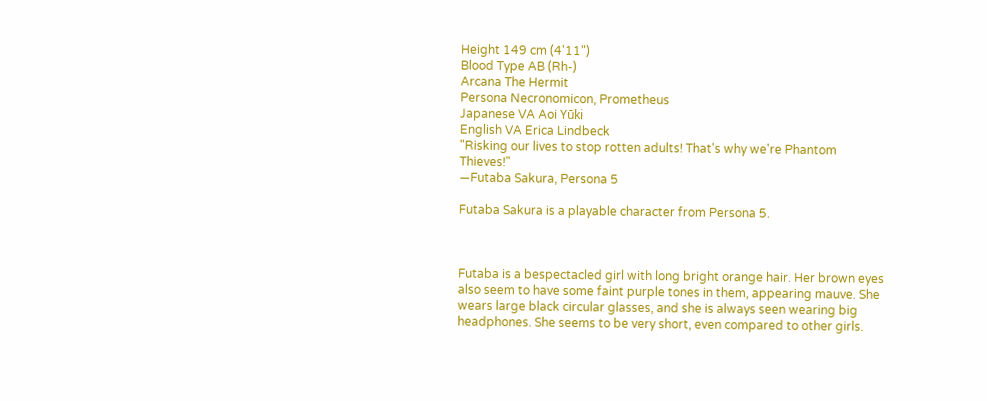Height 149 cm (4'11")
Blood Type AB (Rh-)
Arcana The Hermit
Persona Necronomicon, Prometheus
Japanese VA Aoi Yūki
English VA Erica Lindbeck
"Risking our lives to stop rotten adults! That's why we're Phantom Thieves!"
—Futaba Sakura, Persona 5

Futaba Sakura is a playable character from Persona 5.



Futaba is a bespectacled girl with long bright orange hair. Her brown eyes also seem to have some faint purple tones in them, appearing mauve. She wears large black circular glasses, and she is always seen wearing big headphones. She seems to be very short, even compared to other girls.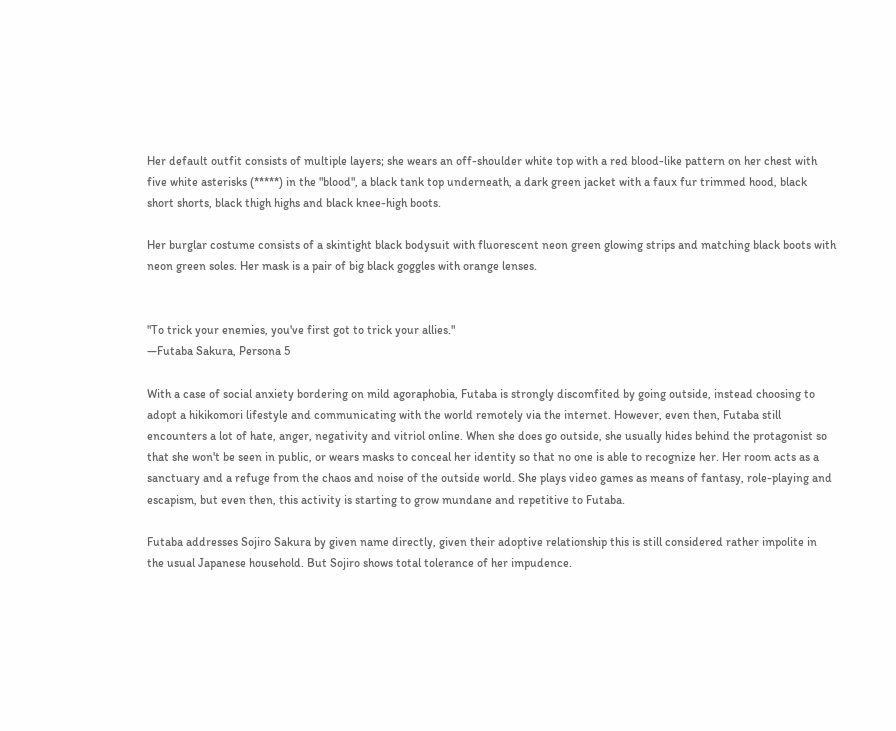Her default outfit consists of multiple layers; she wears an off-shoulder white top with a red blood-like pattern on her chest with five white asterisks (*****) in the "blood", a black tank top underneath, a dark green jacket with a faux fur trimmed hood, black short shorts, black thigh highs and black knee-high boots.

Her burglar costume consists of a skintight black bodysuit with fluorescent neon green glowing strips and matching black boots with neon green soles. Her mask is a pair of big black goggles with orange lenses.


"To trick your enemies, you've first got to trick your allies."
—Futaba Sakura, Persona 5

With a case of social anxiety bordering on mild agoraphobia, Futaba is strongly discomfited by going outside, instead choosing to adopt a hikikomori lifestyle and communicating with the world remotely via the internet. However, even then, Futaba still encounters a lot of hate, anger, negativity and vitriol online. When she does go outside, she usually hides behind the protagonist so that she won't be seen in public, or wears masks to conceal her identity so that no one is able to recognize her. Her room acts as a sanctuary and a refuge from the chaos and noise of the outside world. She plays video games as means of fantasy, role-playing and escapism, but even then, this activity is starting to grow mundane and repetitive to Futaba.

Futaba addresses Sojiro Sakura by given name directly, given their adoptive relationship this is still considered rather impolite in the usual Japanese household. But Sojiro shows total tolerance of her impudence.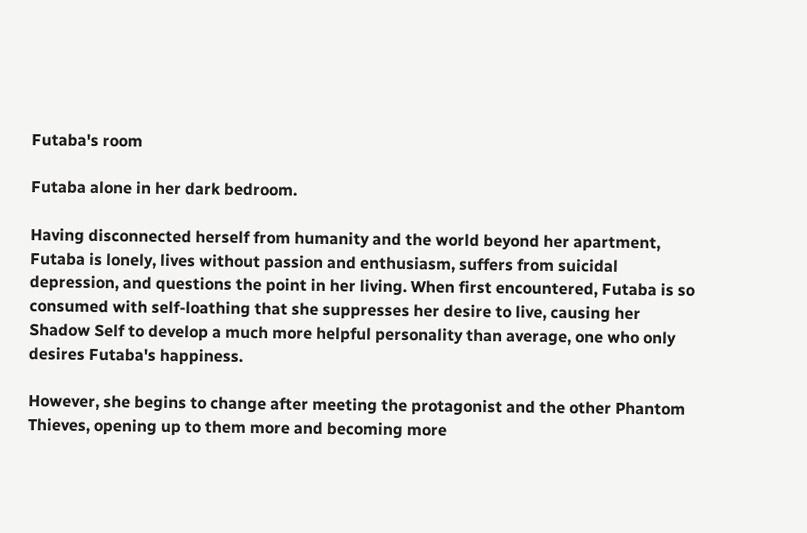Futaba's room

Futaba alone in her dark bedroom.

Having disconnected herself from humanity and the world beyond her apartment, Futaba is lonely, lives without passion and enthusiasm, suffers from suicidal depression, and questions the point in her living. When first encountered, Futaba is so consumed with self-loathing that she suppresses her desire to live, causing her Shadow Self to develop a much more helpful personality than average, one who only desires Futaba's happiness.

However, she begins to change after meeting the protagonist and the other Phantom Thieves, opening up to them more and becoming more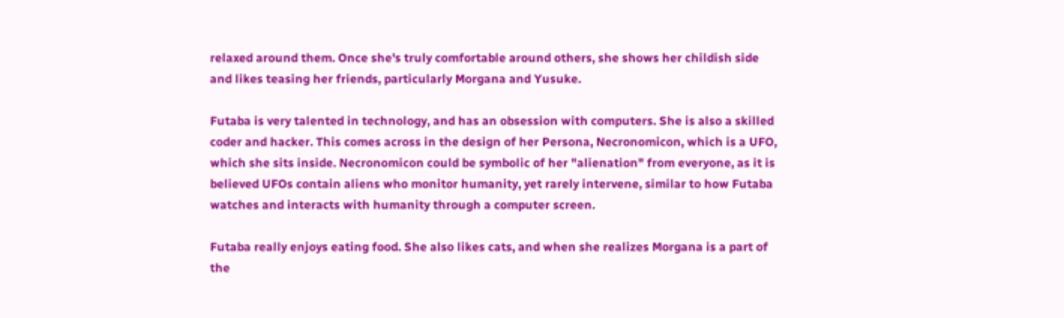relaxed around them. Once she's truly comfortable around others, she shows her childish side and likes teasing her friends, particularly Morgana and Yusuke.

Futaba is very talented in technology, and has an obsession with computers. She is also a skilled coder and hacker. This comes across in the design of her Persona, Necronomicon, which is a UFO, which she sits inside. Necronomicon could be symbolic of her "alienation" from everyone, as it is believed UFOs contain aliens who monitor humanity, yet rarely intervene, similar to how Futaba watches and interacts with humanity through a computer screen.

Futaba really enjoys eating food. She also likes cats, and when she realizes Morgana is a part of the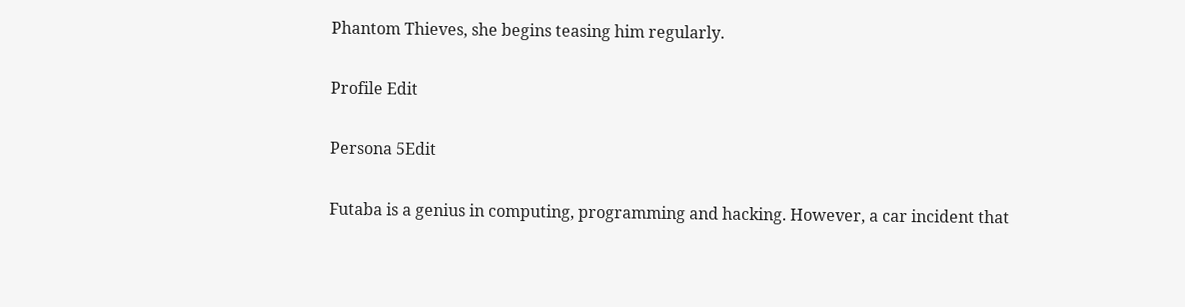Phantom Thieves, she begins teasing him regularly.

Profile Edit

Persona 5Edit

Futaba is a genius in computing, programming and hacking. However, a car incident that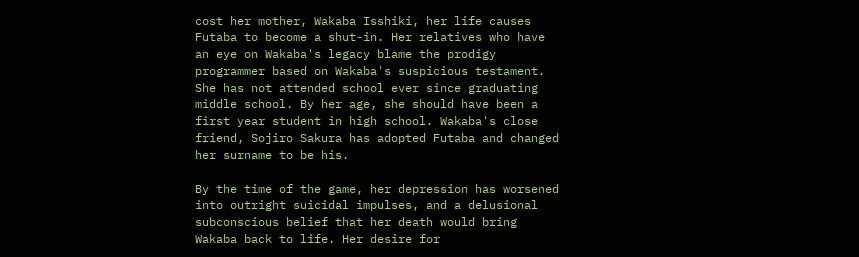cost her mother, Wakaba Isshiki, her life causes Futaba to become a shut-in. Her relatives who have an eye on Wakaba's legacy blame the prodigy programmer based on Wakaba's suspicious testament. She has not attended school ever since graduating middle school. By her age, she should have been a first year student in high school. Wakaba's close friend, Sojiro Sakura has adopted Futaba and changed her surname to be his.

By the time of the game, her depression has worsened into outright suicidal impulses, and a delusional subconscious belief that her death would bring Wakaba back to life. Her desire for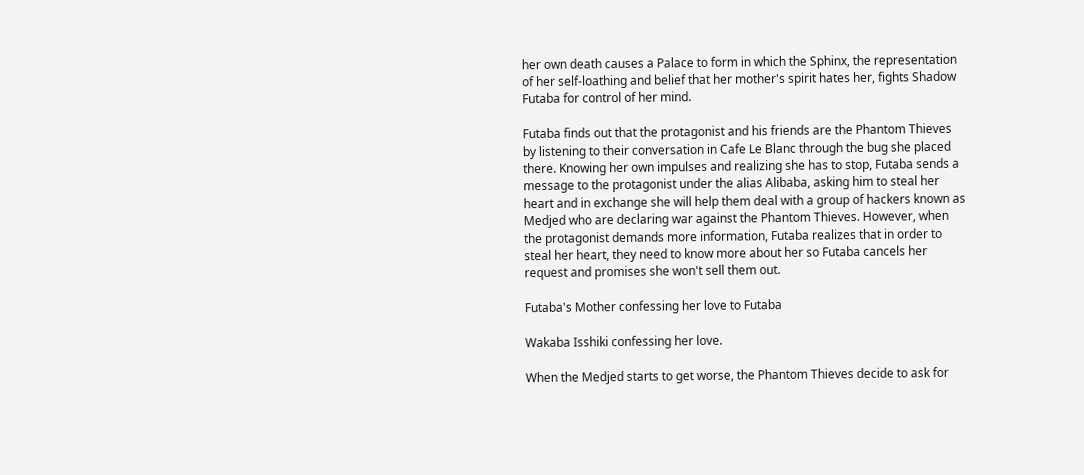her own death causes a Palace to form in which the Sphinx, the representation of her self-loathing and belief that her mother's spirit hates her, fights Shadow Futaba for control of her mind.

Futaba finds out that the protagonist and his friends are the Phantom Thieves by listening to their conversation in Cafe Le Blanc through the bug she placed there. Knowing her own impulses and realizing she has to stop, Futaba sends a message to the protagonist under the alias Alibaba, asking him to steal her heart and in exchange she will help them deal with a group of hackers known as Medjed who are declaring war against the Phantom Thieves. However, when the protagonist demands more information, Futaba realizes that in order to steal her heart, they need to know more about her so Futaba cancels her request and promises she won't sell them out.

Futaba's Mother confessing her love to Futaba

Wakaba Isshiki confessing her love.

When the Medjed starts to get worse, the Phantom Thieves decide to ask for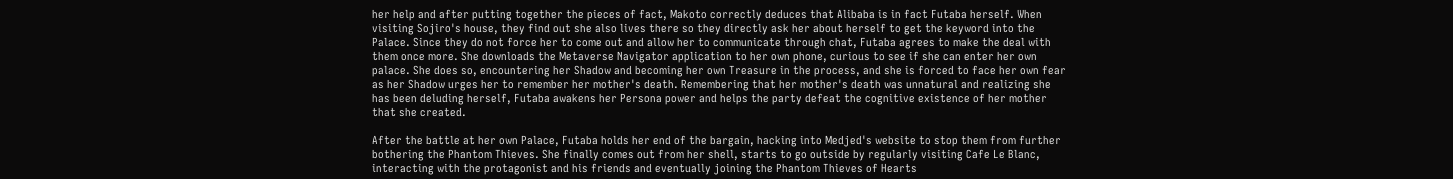her help and after putting together the pieces of fact, Makoto correctly deduces that Alibaba is in fact Futaba herself. When visiting Sojiro's house, they find out she also lives there so they directly ask her about herself to get the keyword into the Palace. Since they do not force her to come out and allow her to communicate through chat, Futaba agrees to make the deal with them once more. She downloads the Metaverse Navigator application to her own phone, curious to see if she can enter her own palace. She does so, encountering her Shadow and becoming her own Treasure in the process, and she is forced to face her own fear as her Shadow urges her to remember her mother's death. Remembering that her mother's death was unnatural and realizing she has been deluding herself, Futaba awakens her Persona power and helps the party defeat the cognitive existence of her mother that she created.

After the battle at her own Palace, Futaba holds her end of the bargain, hacking into Medjed's website to stop them from further bothering the Phantom Thieves. She finally comes out from her shell, starts to go outside by regularly visiting Cafe Le Blanc, interacting with the protagonist and his friends and eventually joining the Phantom Thieves of Hearts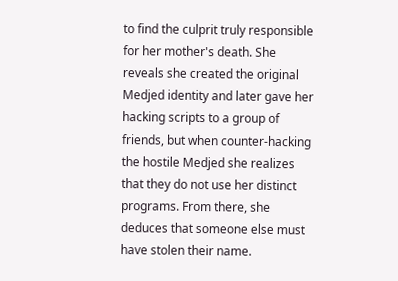to find the culprit truly responsible for her mother's death. She reveals she created the original Medjed identity and later gave her hacking scripts to a group of friends, but when counter-hacking the hostile Medjed she realizes that they do not use her distinct programs. From there, she deduces that someone else must have stolen their name.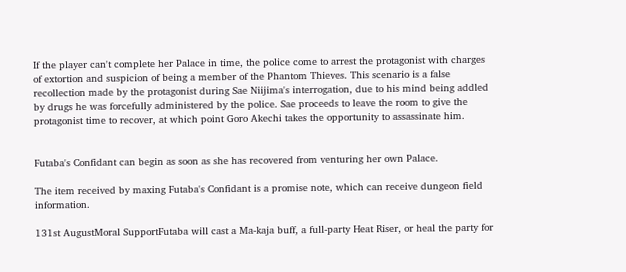If the player can't complete her Palace in time, the police come to arrest the protagonist with charges of extortion and suspicion of being a member of the Phantom Thieves. This scenario is a false recollection made by the protagonist during Sae Niijima's interrogation, due to his mind being addled by drugs he was forcefully administered by the police. Sae proceeds to leave the room to give the protagonist time to recover, at which point Goro Akechi takes the opportunity to assassinate him.


Futaba's Confidant can begin as soon as she has recovered from venturing her own Palace.

The item received by maxing Futaba's Confidant is a promise note, which can receive dungeon field information.

131st AugustMoral SupportFutaba will cast a Ma-kaja buff, a full-party Heat Riser, or heal the party for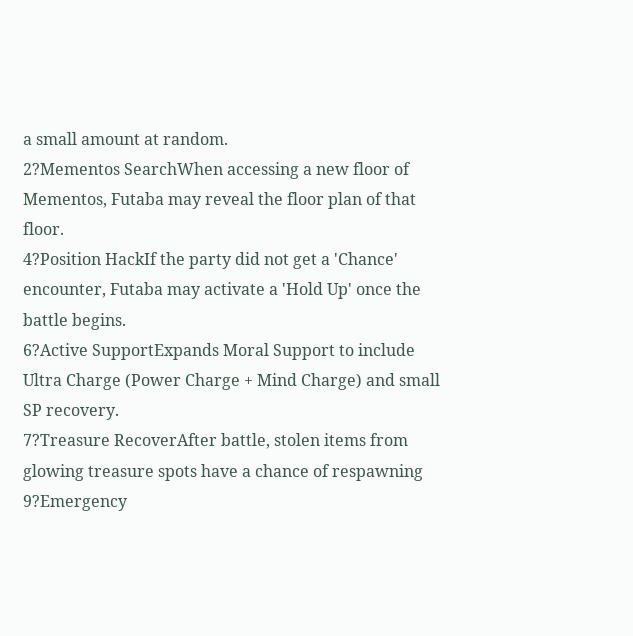a small amount at random.
2?Mementos SearchWhen accessing a new floor of Mementos, Futaba may reveal the floor plan of that floor.
4?Position HackIf the party did not get a 'Chance' encounter, Futaba may activate a 'Hold Up' once the battle begins.
6?Active SupportExpands Moral Support to include Ultra Charge (Power Charge + Mind Charge) and small SP recovery.
7?Treasure RecoverAfter battle, stolen items from glowing treasure spots have a chance of respawning
9?Emergency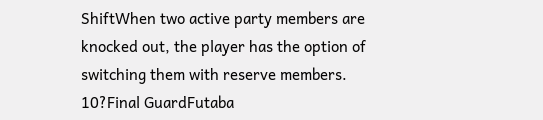ShiftWhen two active party members are knocked out, the player has the option of switching them with reserve members.
10?Final GuardFutaba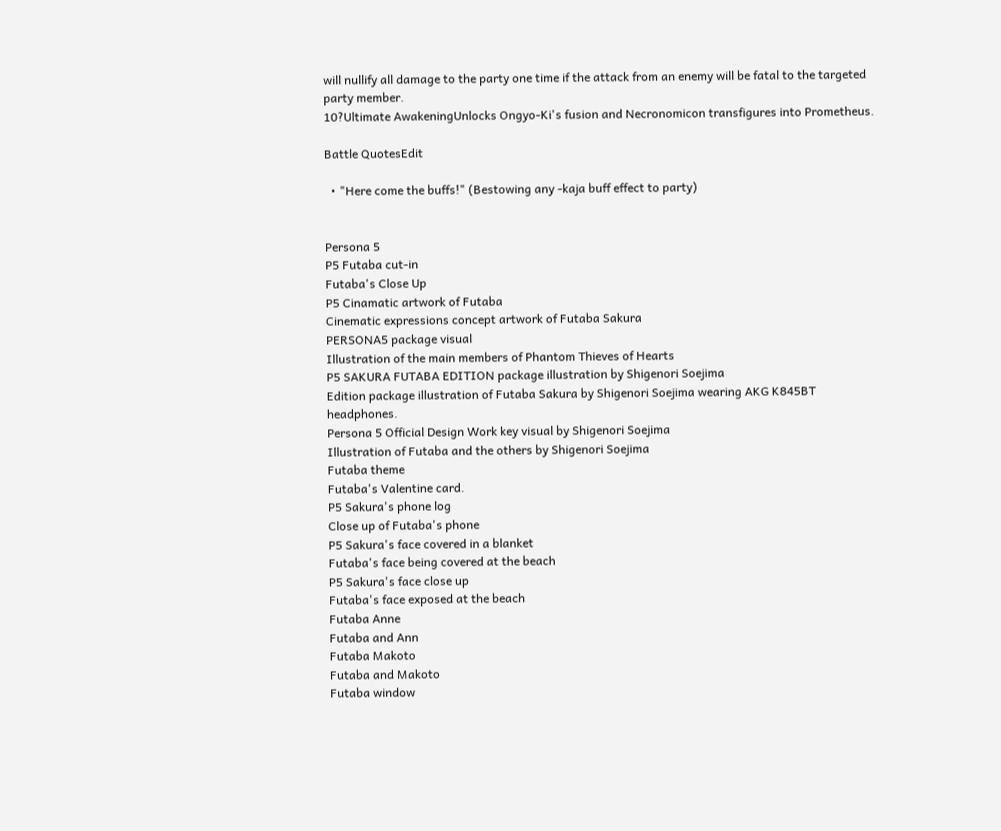will nullify all damage to the party one time if the attack from an enemy will be fatal to the targeted party member.
10?Ultimate AwakeningUnlocks Ongyo-Ki's fusion and Necronomicon transfigures into Prometheus.

Battle QuotesEdit

  • "Here come the buffs!" (Bestowing any -kaja buff effect to party)


Persona 5
P5 Futaba cut-in
Futaba's Close Up
P5 Cinamatic artwork of Futaba
Cinematic expressions concept artwork of Futaba Sakura
PERSONA5 package visual
Illustration of the main members of Phantom Thieves of Hearts
P5 SAKURA FUTABA EDITION package illustration by Shigenori Soejima
Edition package illustration of Futaba Sakura by Shigenori Soejima wearing AKG K845BT headphones.
Persona 5 Official Design Work key visual by Shigenori Soejima
Illustration of Futaba and the others by Shigenori Soejima
Futaba theme
Futaba's Valentine card.
P5 Sakura's phone log
Close up of Futaba's phone
P5 Sakura's face covered in a blanket
Futaba's face being covered at the beach
P5 Sakura's face close up
Futaba's face exposed at the beach
Futaba Anne
Futaba and Ann
Futaba Makoto
Futaba and Makoto
Futaba window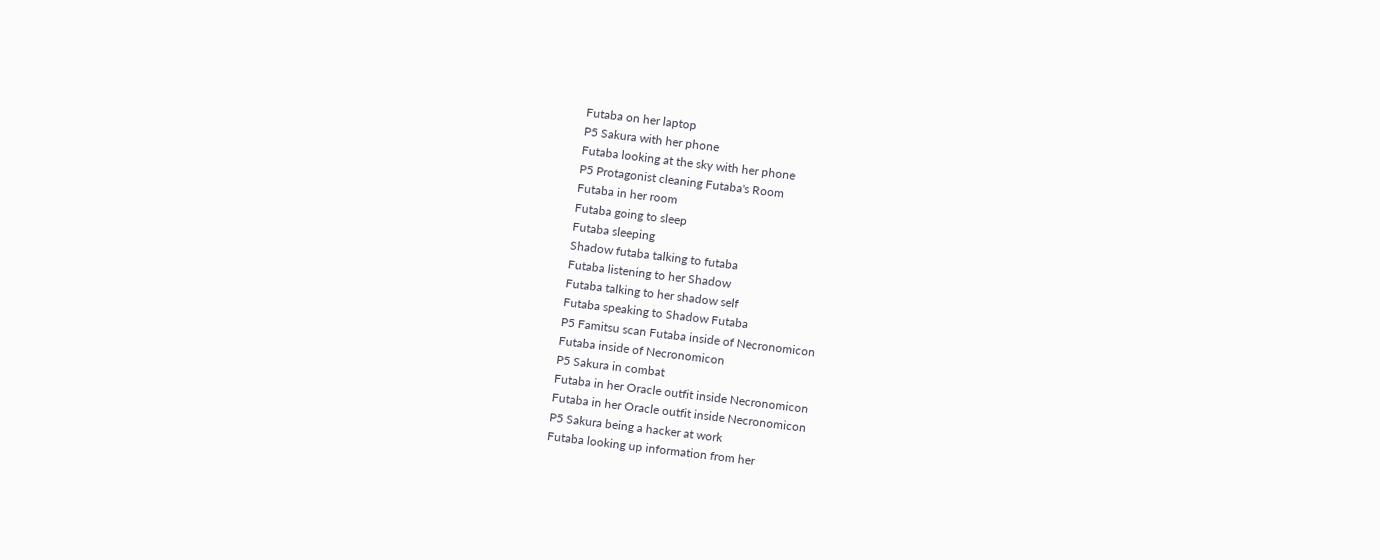Futaba on her laptop
P5 Sakura with her phone
Futaba looking at the sky with her phone
P5 Protagonist cleaning Futaba's Room
Futaba in her room
Futaba going to sleep
Futaba sleeping
Shadow futaba talking to futaba
Futaba listening to her Shadow
Futaba talking to her shadow self
Futaba speaking to Shadow Futaba
P5 Famitsu scan Futaba inside of Necronomicon
Futaba inside of Necronomicon
P5 Sakura in combat
Futaba in her Oracle outfit inside Necronomicon
Futaba in her Oracle outfit inside Necronomicon
P5 Sakura being a hacker at work
Futaba looking up information from her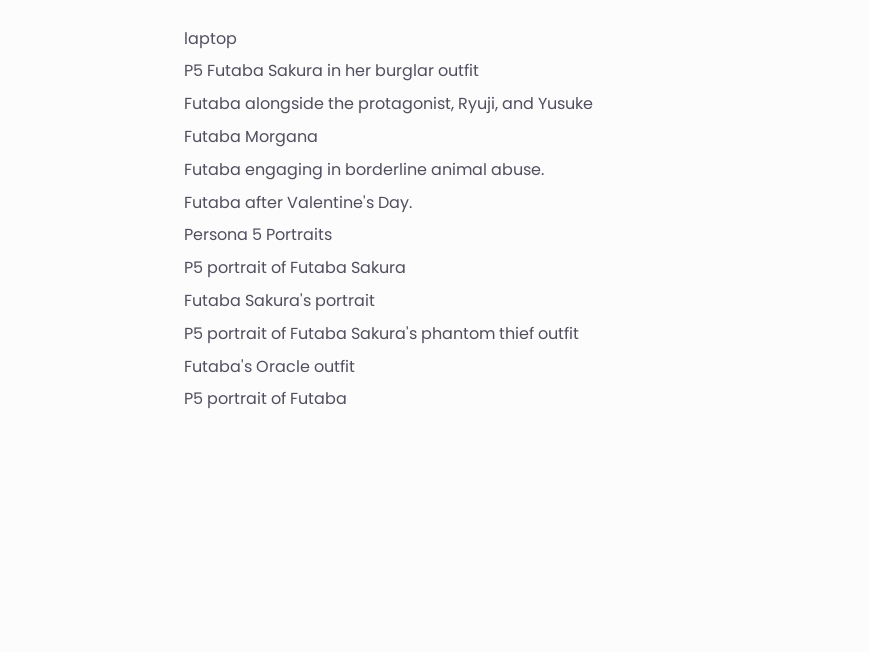laptop
P5 Futaba Sakura in her burglar outfit
Futaba alongside the protagonist, Ryuji, and Yusuke
Futaba Morgana
Futaba engaging in borderline animal abuse.
Futaba after Valentine's Day.
Persona 5 Portraits
P5 portrait of Futaba Sakura
Futaba Sakura's portrait
P5 portrait of Futaba Sakura's phantom thief outfit
Futaba's Oracle outfit
P5 portrait of Futaba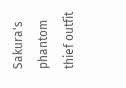Sakura's phantom thief outfit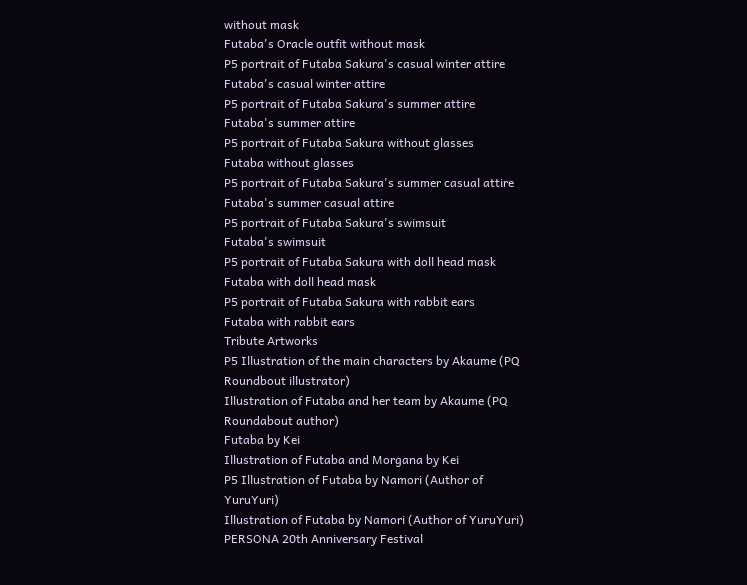without mask
Futaba's Oracle outfit without mask
P5 portrait of Futaba Sakura's casual winter attire
Futaba's casual winter attire
P5 portrait of Futaba Sakura's summer attire
Futaba's summer attire
P5 portrait of Futaba Sakura without glasses
Futaba without glasses
P5 portrait of Futaba Sakura's summer casual attire
Futaba's summer casual attire
P5 portrait of Futaba Sakura's swimsuit
Futaba's swimsuit
P5 portrait of Futaba Sakura with doll head mask
Futaba with doll head mask
P5 portrait of Futaba Sakura with rabbit ears
Futaba with rabbit ears
Tribute Artworks
P5 Illustration of the main characters by Akaume (PQ Roundbout illustrator)
Illustration of Futaba and her team by Akaume (PQ Roundabout author)
Futaba by Kei
Illustration of Futaba and Morgana by Kei
P5 Illustration of Futaba by Namori (Author of YuruYuri)
Illustration of Futaba by Namori (Author of YuruYuri)
PERSONA 20th Anniversary Festival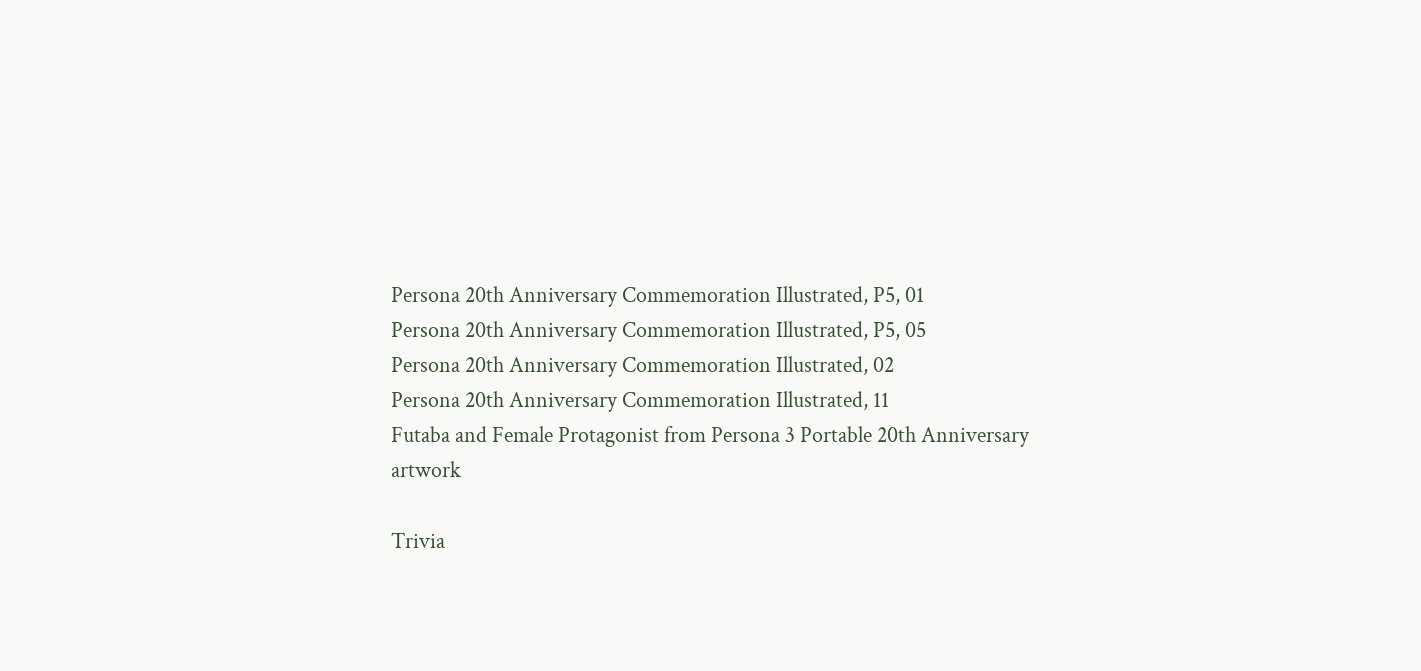Persona 20th Anniversary Commemoration Illustrated, P5, 01
Persona 20th Anniversary Commemoration Illustrated, P5, 05
Persona 20th Anniversary Commemoration Illustrated, 02
Persona 20th Anniversary Commemoration Illustrated, 11
Futaba and Female Protagonist from Persona 3 Portable 20th Anniversary artwork

Trivia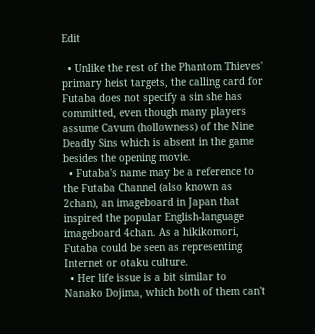Edit

  • Unlike the rest of the Phantom Thieves' primary heist targets, the calling card for Futaba does not specify a sin she has committed, even though many players assume Cavum (hollowness) of the Nine Deadly Sins which is absent in the game besides the opening movie.
  • Futaba's name may be a reference to the Futaba Channel (also known as 2chan), an imageboard in Japan that inspired the popular English-language imageboard 4chan. As a hikikomori, Futaba could be seen as representing Internet or otaku culture.
  • Her life issue is a bit similar to Nanako Dojima, which both of them can't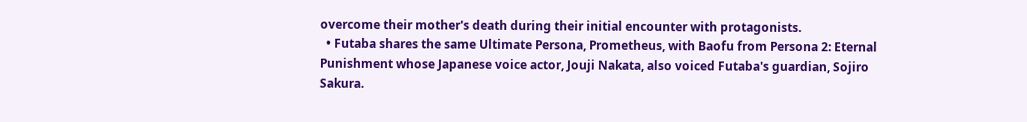overcome their mother's death during their initial encounter with protagonists.
  • Futaba shares the same Ultimate Persona, Prometheus, with Baofu from Persona 2: Eternal Punishment whose Japanese voice actor, Jouji Nakata, also voiced Futaba's guardian, Sojiro Sakura.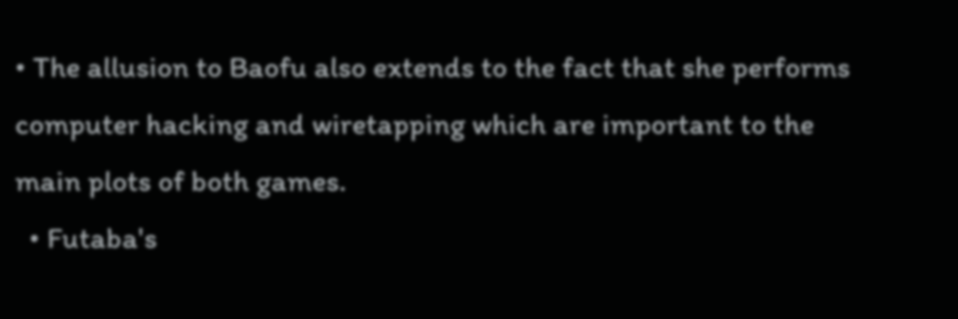• The allusion to Baofu also extends to the fact that she performs computer hacking and wiretapping which are important to the main plots of both games.
  • Futaba's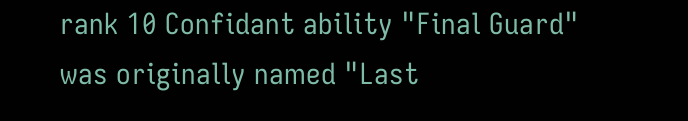rank 10 Confidant ability "Final Guard" was originally named "Last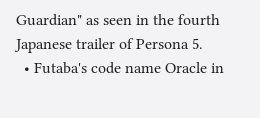Guardian" as seen in the fourth Japanese trailer of Persona 5.
  • Futaba's code name Oracle in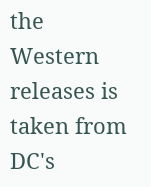the Western releases is taken from DC's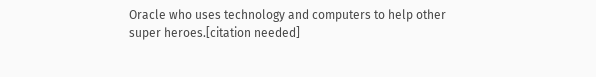Oracle who uses technology and computers to help other super heroes.[citation needed]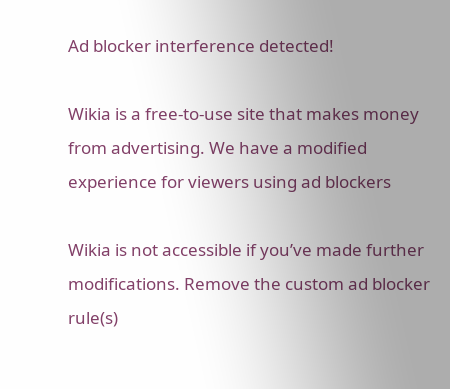Ad blocker interference detected!

Wikia is a free-to-use site that makes money from advertising. We have a modified experience for viewers using ad blockers

Wikia is not accessible if you’ve made further modifications. Remove the custom ad blocker rule(s)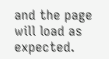and the page will load as expected.